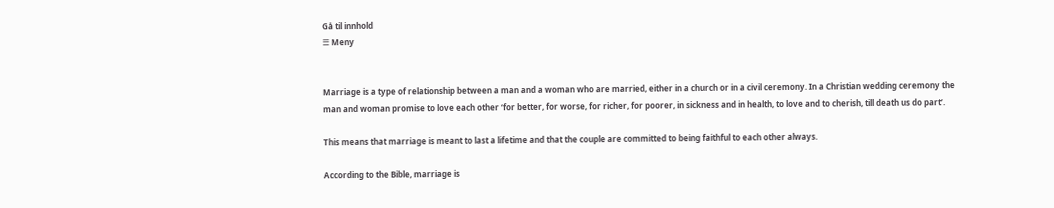Gå til innhold
☰ Meny


Marriage is a type of relationship between a man and a woman who are married, either in a church or in a civil ceremony. In a Christian wedding ceremony the man and woman promise to love each other ‘for better, for worse, for richer, for poorer, in sickness and in health, to love and to cherish, till death us do part’.

This means that marriage is meant to last a lifetime and that the couple are committed to being faithful to each other always.

According to the Bible, marriage is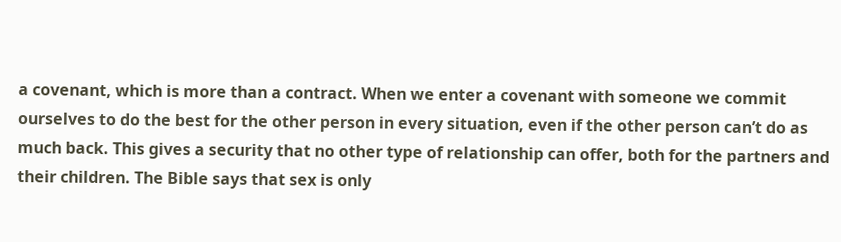a covenant, which is more than a contract. When we enter a covenant with someone we commit ourselves to do the best for the other person in every situation, even if the other person can’t do as much back. This gives a security that no other type of relationship can offer, both for the partners and their children. The Bible says that sex is only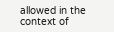allowed in the context of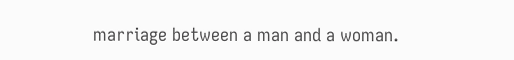marriage between a man and a woman.